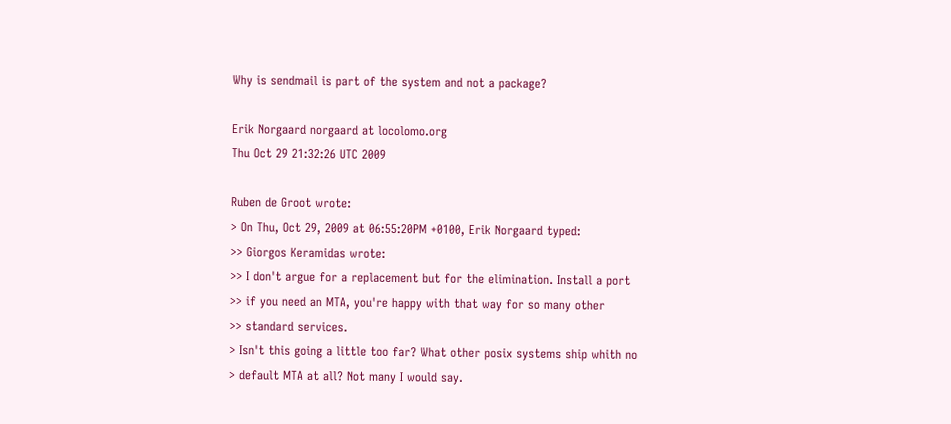Why is sendmail is part of the system and not a package?

Erik Norgaard norgaard at locolomo.org
Thu Oct 29 21:32:26 UTC 2009

Ruben de Groot wrote:
> On Thu, Oct 29, 2009 at 06:55:20PM +0100, Erik Norgaard typed:
>> Giorgos Keramidas wrote:
>> I don't argue for a replacement but for the elimination. Install a port
>> if you need an MTA, you're happy with that way for so many other
>> standard services.
> Isn't this going a little too far? What other posix systems ship whith no
> default MTA at all? Not many I would say.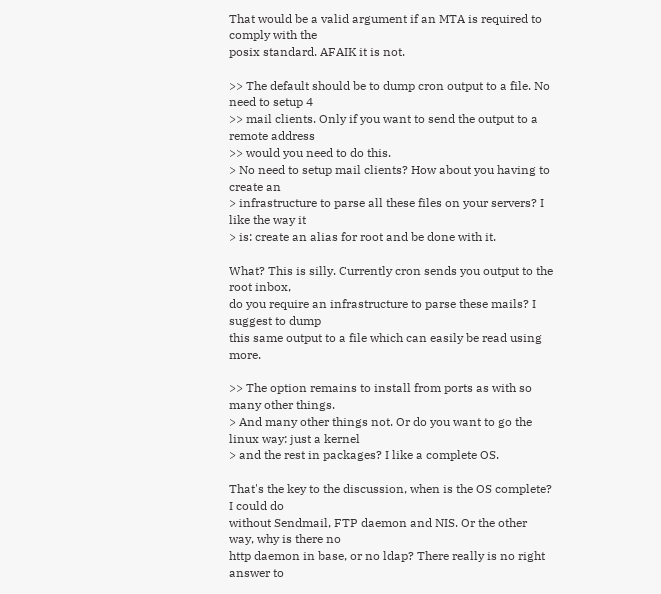That would be a valid argument if an MTA is required to comply with the
posix standard. AFAIK it is not.

>> The default should be to dump cron output to a file. No need to setup 4
>> mail clients. Only if you want to send the output to a remote address
>> would you need to do this.
> No need to setup mail clients? How about you having to create an
> infrastructure to parse all these files on your servers? I like the way it
> is: create an alias for root and be done with it.

What? This is silly. Currently cron sends you output to the root inbox,
do you require an infrastructure to parse these mails? I suggest to dump
this same output to a file which can easily be read using more.

>> The option remains to install from ports as with so many other things.
> And many other things not. Or do you want to go the linux way: just a kernel
> and the rest in packages? I like a complete OS.

That's the key to the discussion, when is the OS complete? I could do
without Sendmail, FTP daemon and NIS. Or the other way, why is there no
http daemon in base, or no ldap? There really is no right answer to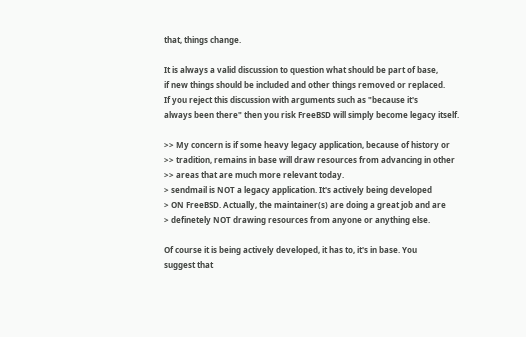that, things change.

It is always a valid discussion to question what should be part of base,
if new things should be included and other things removed or replaced.
If you reject this discussion with arguments such as "because it's
always been there" then you risk FreeBSD will simply become legacy itself.

>> My concern is if some heavy legacy application, because of history or
>> tradition, remains in base will draw resources from advancing in other
>> areas that are much more relevant today.
> sendmail is NOT a legacy application. It's actively being developed
> ON FreeBSD. Actually, the maintainer(s) are doing a great job and are
> definetely NOT drawing resources from anyone or anything else.

Of course it is being actively developed, it has to, it's in base. You
suggest that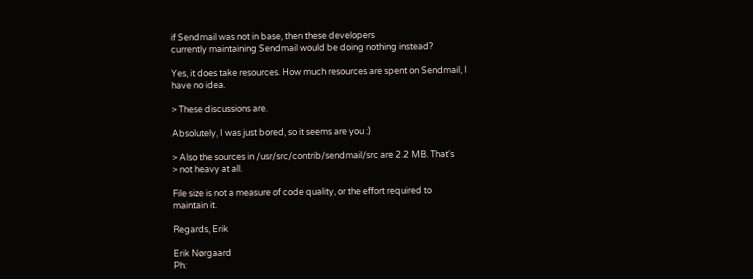if Sendmail was not in base, then these developers
currently maintaining Sendmail would be doing nothing instead?

Yes, it does take resources. How much resources are spent on Sendmail, I
have no idea.

> These discussions are.

Absolutely, I was just bored, so it seems are you :)

> Also the sources in /usr/src/contrib/sendmail/src are 2.2 MB. That's
> not heavy at all.

File size is not a measure of code quality, or the effort required to
maintain it.

Regards, Erik

Erik Nørgaard
Ph: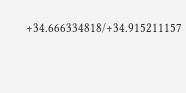+34.666334818/+34.915211157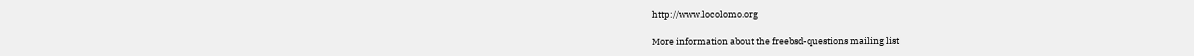http://www.locolomo.org

More information about the freebsd-questions mailing list